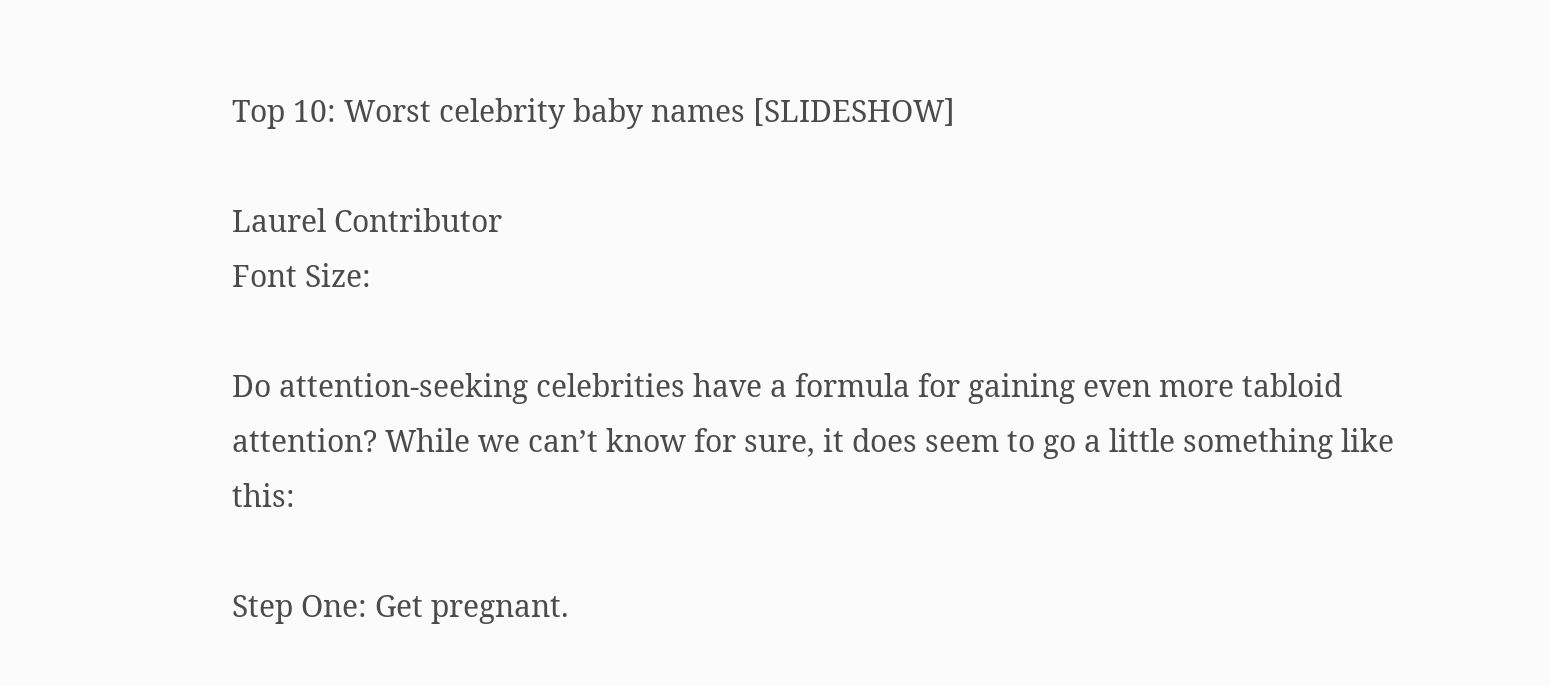Top 10: Worst celebrity baby names [SLIDESHOW]

Laurel Contributor
Font Size:

Do attention-seeking celebrities have a formula for gaining even more tabloid attention? While we can’t know for sure, it does seem to go a little something like this:

Step One: Get pregnant.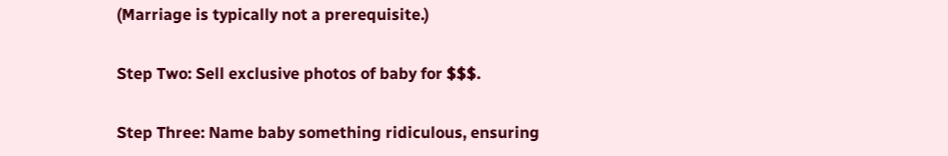(Marriage is typically not a prerequisite.)

Step Two: Sell exclusive photos of baby for $$$.

Step Three: Name baby something ridiculous, ensuring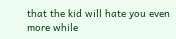that the kid will hate you even more while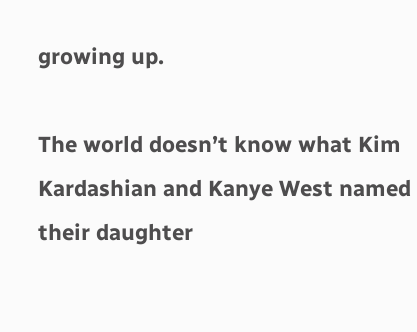growing up.

The world doesn’t know what Kim Kardashian and Kanye West named their daughter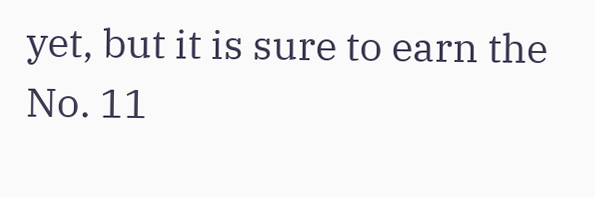yet, but it is sure to earn the No. 11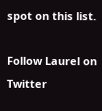spot on this list.

Follow Laurel on Twitter